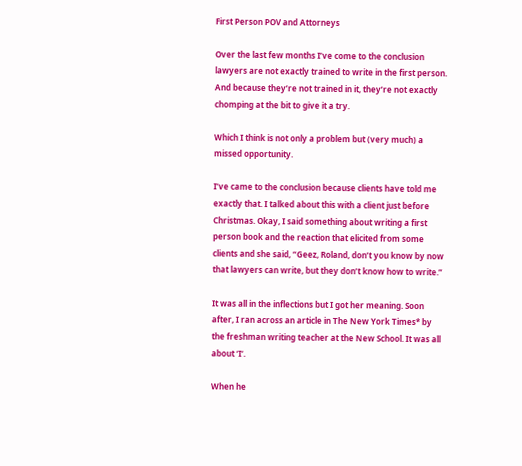First Person POV and Attorneys

Over the last few months I’ve come to the conclusion lawyers are not exactly trained to write in the first person. And because they’re not trained in it, they’re not exactly chomping at the bit to give it a try.

Which I think is not only a problem but (very much) a missed opportunity.

I’ve came to the conclusion because clients have told me exactly that. I talked about this with a client just before Christmas. Okay, I said something about writing a first person book and the reaction that elicited from some clients and she said, “Geez, Roland, don’t you know by now that lawyers can write, but they don’t know how to write.”

It was all in the inflections but I got her meaning. Soon after, I ran across an article in The New York Times* by the freshman writing teacher at the New School. It was all about ‘I‘.

When he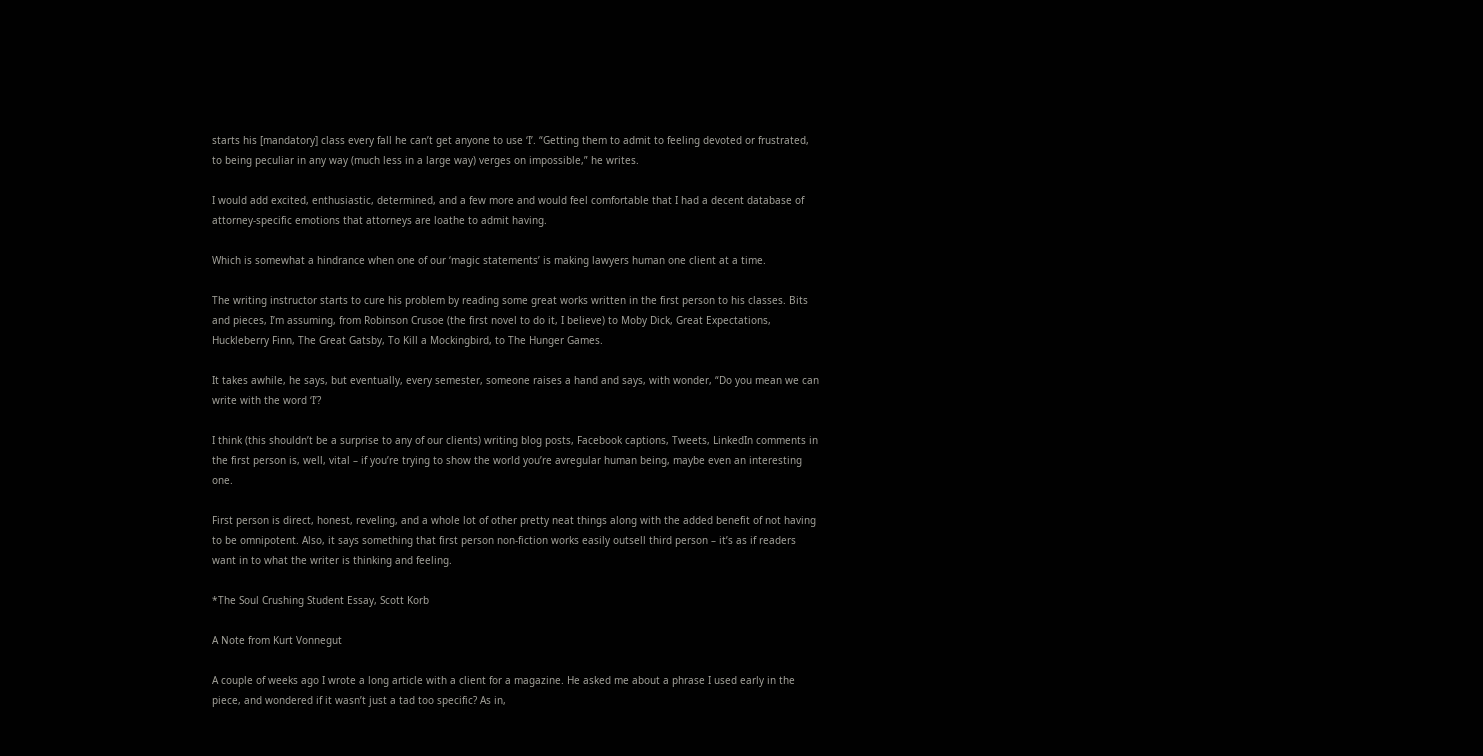starts his [mandatory] class every fall he can’t get anyone to use ‘I’. “Getting them to admit to feeling devoted or frustrated, to being peculiar in any way (much less in a large way) verges on impossible,” he writes.

I would add excited, enthusiastic, determined, and a few more and would feel comfortable that I had a decent database of attorney-specific emotions that attorneys are loathe to admit having.

Which is somewhat a hindrance when one of our ‘magic statements’ is making lawyers human one client at a time.

The writing instructor starts to cure his problem by reading some great works written in the first person to his classes. Bits and pieces, I’m assuming, from Robinson Crusoe (the first novel to do it, I believe) to Moby Dick, Great Expectations, Huckleberry Finn, The Great Gatsby, To Kill a Mockingbird, to The Hunger Games.

It takes awhile, he says, but eventually, every semester, someone raises a hand and says, with wonder, “Do you mean we can write with the word ‘I’?

I think (this shouldn’t be a surprise to any of our clients) writing blog posts, Facebook captions, Tweets, LinkedIn comments in the first person is, well, vital – if you’re trying to show the world you’re avregular human being, maybe even an interesting one.

First person is direct, honest, reveling, and a whole lot of other pretty neat things along with the added benefit of not having to be omnipotent. Also, it says something that first person non-fiction works easily outsell third person – it’s as if readers want in to what the writer is thinking and feeling.

*The Soul Crushing Student Essay, Scott Korb

A Note from Kurt Vonnegut

A couple of weeks ago I wrote a long article with a client for a magazine. He asked me about a phrase I used early in the piece, and wondered if it wasn’t just a tad too specific? As in,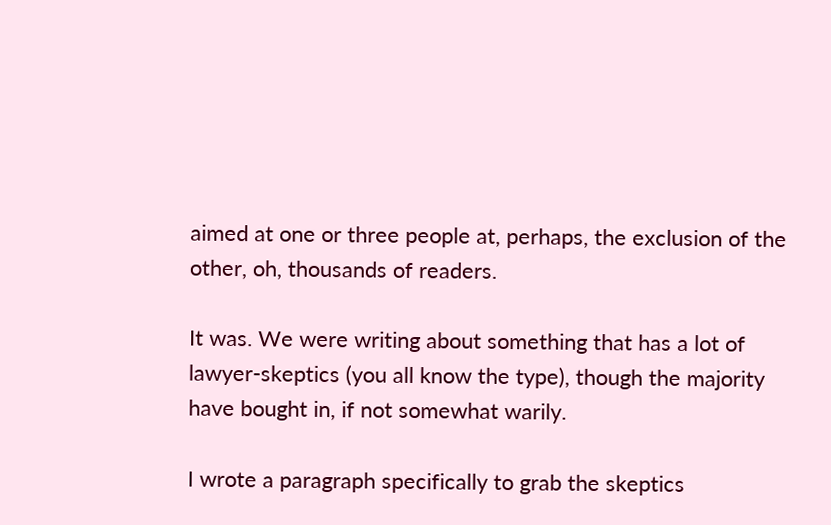aimed at one or three people at, perhaps, the exclusion of the other, oh, thousands of readers.

It was. We were writing about something that has a lot of lawyer-skeptics (you all know the type), though the majority have bought in, if not somewhat warily.

I wrote a paragraph specifically to grab the skeptics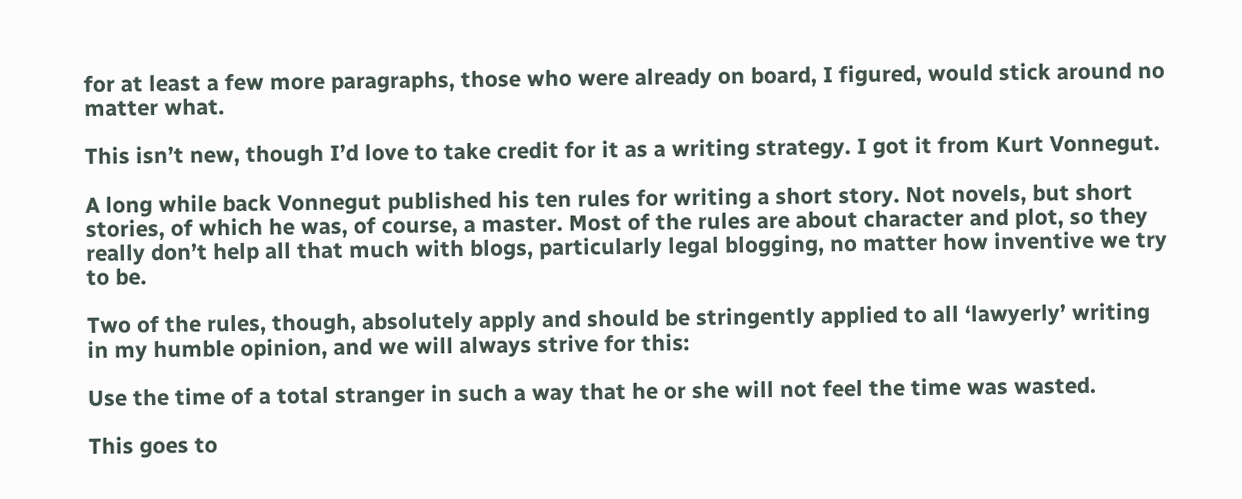for at least a few more paragraphs, those who were already on board, I figured, would stick around no matter what.

This isn’t new, though I’d love to take credit for it as a writing strategy. I got it from Kurt Vonnegut.

A long while back Vonnegut published his ten rules for writing a short story. Not novels, but short stories, of which he was, of course, a master. Most of the rules are about character and plot, so they really don’t help all that much with blogs, particularly legal blogging, no matter how inventive we try to be.

Two of the rules, though, absolutely apply and should be stringently applied to all ‘lawyerly’ writing  in my humble opinion, and we will always strive for this:

Use the time of a total stranger in such a way that he or she will not feel the time was wasted.

This goes to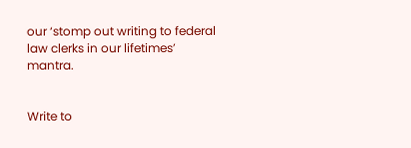our ‘stomp out writing to federal law clerks in our lifetimes’ mantra.


Write to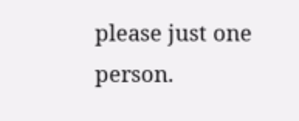please just one person.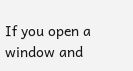If you open a window and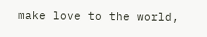make love to the world,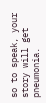so to speak, your story will get pneumonia.